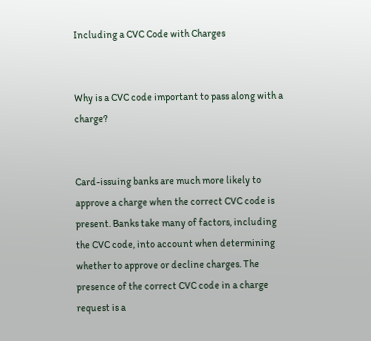Including a CVC Code with Charges


Why is a CVC code important to pass along with a charge?


Card-issuing banks are much more likely to approve a charge when the correct CVC code is present. Banks take many of factors, including the CVC code, into account when determining whether to approve or decline charges. The presence of the correct CVC code in a charge request is a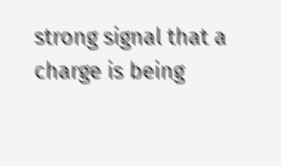strong signal that a charge is being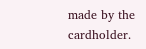made by the cardholder.